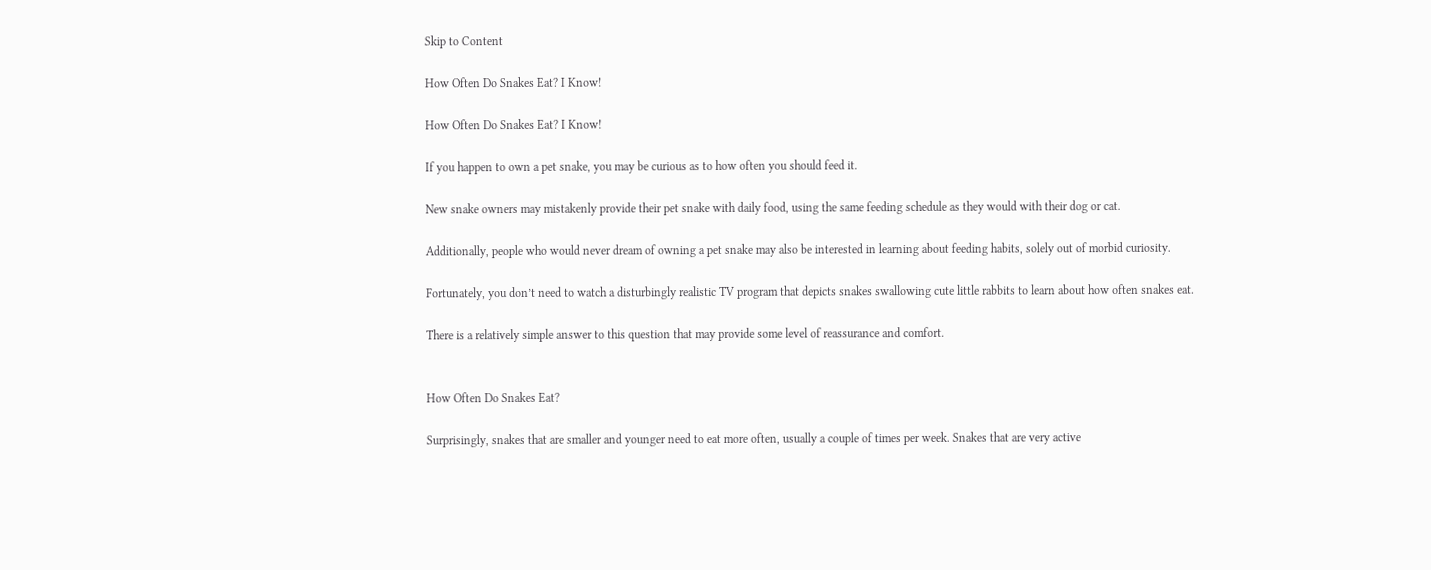Skip to Content

How Often Do Snakes Eat? I Know!

How Often Do Snakes Eat? I Know!

If you happen to own a pet snake, you may be curious as to how often you should feed it.

New snake owners may mistakenly provide their pet snake with daily food, using the same feeding schedule as they would with their dog or cat.

Additionally, people who would never dream of owning a pet snake may also be interested in learning about feeding habits, solely out of morbid curiosity.

Fortunately, you don’t need to watch a disturbingly realistic TV program that depicts snakes swallowing cute little rabbits to learn about how often snakes eat.

There is a relatively simple answer to this question that may provide some level of reassurance and comfort.


How Often Do Snakes Eat?

Surprisingly, snakes that are smaller and younger need to eat more often, usually a couple of times per week. Snakes that are very active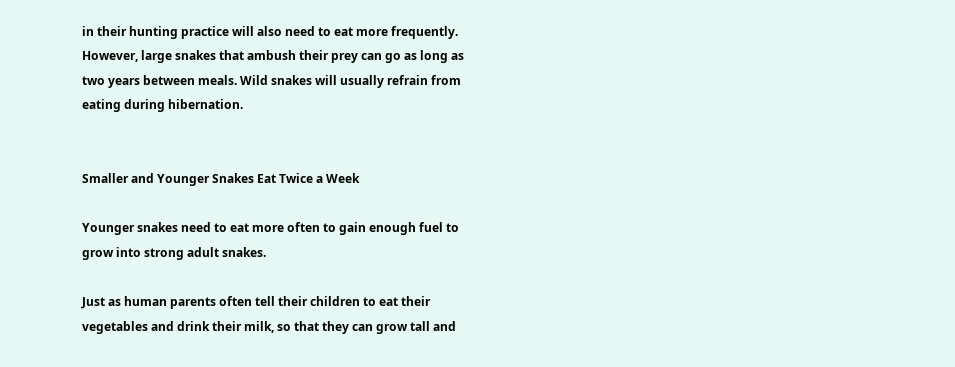in their hunting practice will also need to eat more frequently. However, large snakes that ambush their prey can go as long as two years between meals. Wild snakes will usually refrain from eating during hibernation.


Smaller and Younger Snakes Eat Twice a Week

Younger snakes need to eat more often to gain enough fuel to grow into strong adult snakes.

Just as human parents often tell their children to eat their vegetables and drink their milk, so that they can grow tall and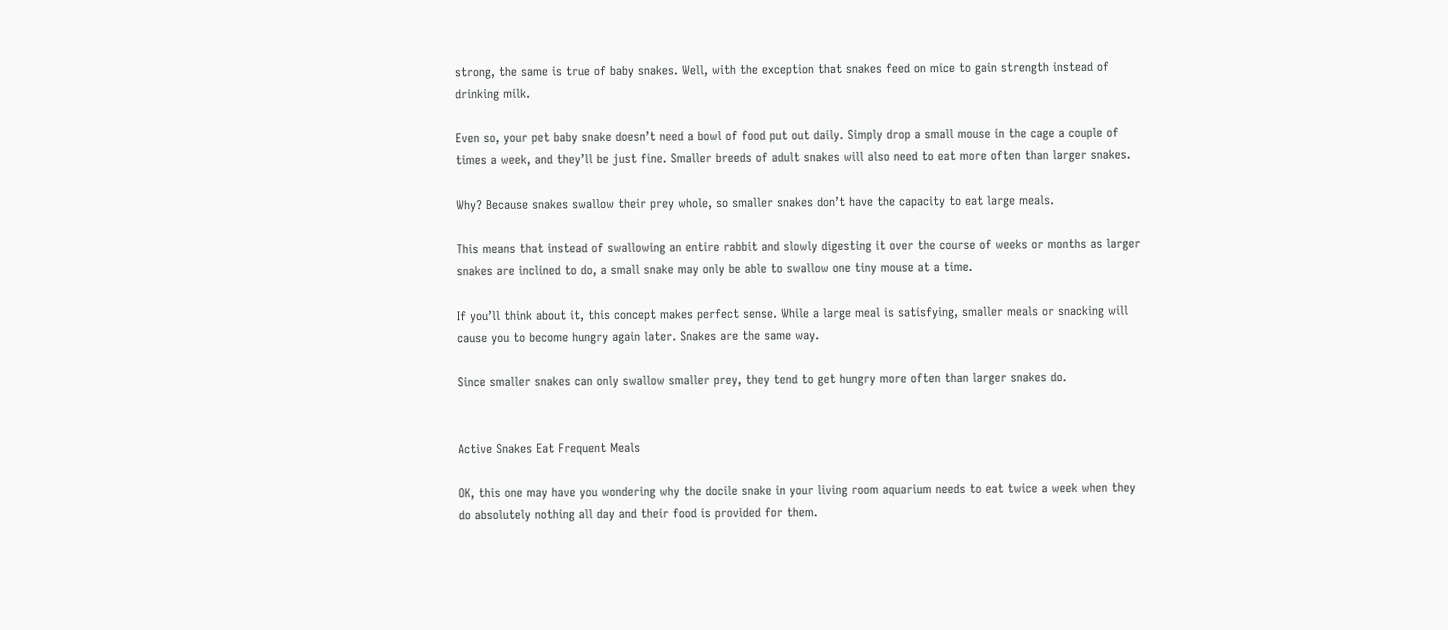strong, the same is true of baby snakes. Well, with the exception that snakes feed on mice to gain strength instead of drinking milk.

Even so, your pet baby snake doesn’t need a bowl of food put out daily. Simply drop a small mouse in the cage a couple of times a week, and they’ll be just fine. Smaller breeds of adult snakes will also need to eat more often than larger snakes.

Why? Because snakes swallow their prey whole, so smaller snakes don’t have the capacity to eat large meals.

This means that instead of swallowing an entire rabbit and slowly digesting it over the course of weeks or months as larger snakes are inclined to do, a small snake may only be able to swallow one tiny mouse at a time.

If you’ll think about it, this concept makes perfect sense. While a large meal is satisfying, smaller meals or snacking will cause you to become hungry again later. Snakes are the same way.

Since smaller snakes can only swallow smaller prey, they tend to get hungry more often than larger snakes do.


Active Snakes Eat Frequent Meals

OK, this one may have you wondering why the docile snake in your living room aquarium needs to eat twice a week when they do absolutely nothing all day and their food is provided for them.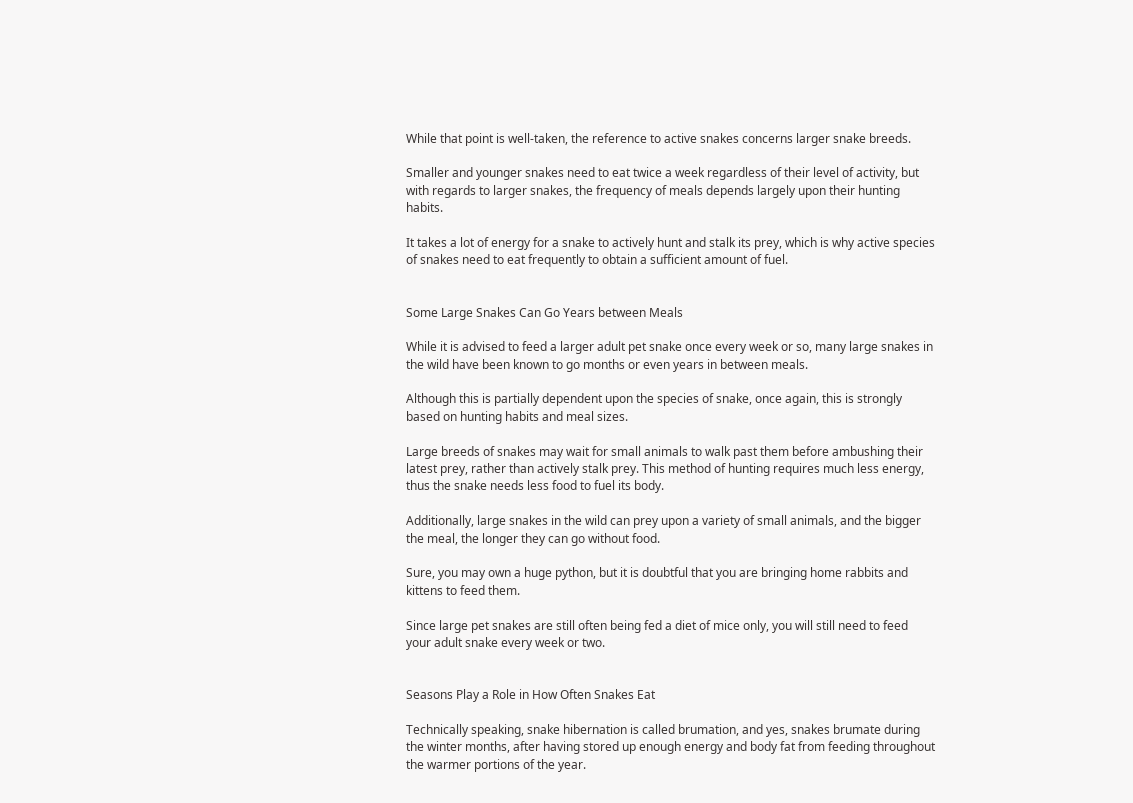While that point is well-taken, the reference to active snakes concerns larger snake breeds.

Smaller and younger snakes need to eat twice a week regardless of their level of activity, but with regards to larger snakes, the frequency of meals depends largely upon their hunting habits.

It takes a lot of energy for a snake to actively hunt and stalk its prey, which is why active species of snakes need to eat frequently to obtain a sufficient amount of fuel.


Some Large Snakes Can Go Years between Meals

While it is advised to feed a larger adult pet snake once every week or so, many large snakes in the wild have been known to go months or even years in between meals.

Although this is partially dependent upon the species of snake, once again, this is strongly based on hunting habits and meal sizes.

Large breeds of snakes may wait for small animals to walk past them before ambushing their latest prey, rather than actively stalk prey. This method of hunting requires much less energy, thus the snake needs less food to fuel its body.

Additionally, large snakes in the wild can prey upon a variety of small animals, and the bigger the meal, the longer they can go without food.

Sure, you may own a huge python, but it is doubtful that you are bringing home rabbits and kittens to feed them.

Since large pet snakes are still often being fed a diet of mice only, you will still need to feed your adult snake every week or two.


Seasons Play a Role in How Often Snakes Eat

Technically speaking, snake hibernation is called brumation, and yes, snakes brumate during the winter months, after having stored up enough energy and body fat from feeding throughout the warmer portions of the year.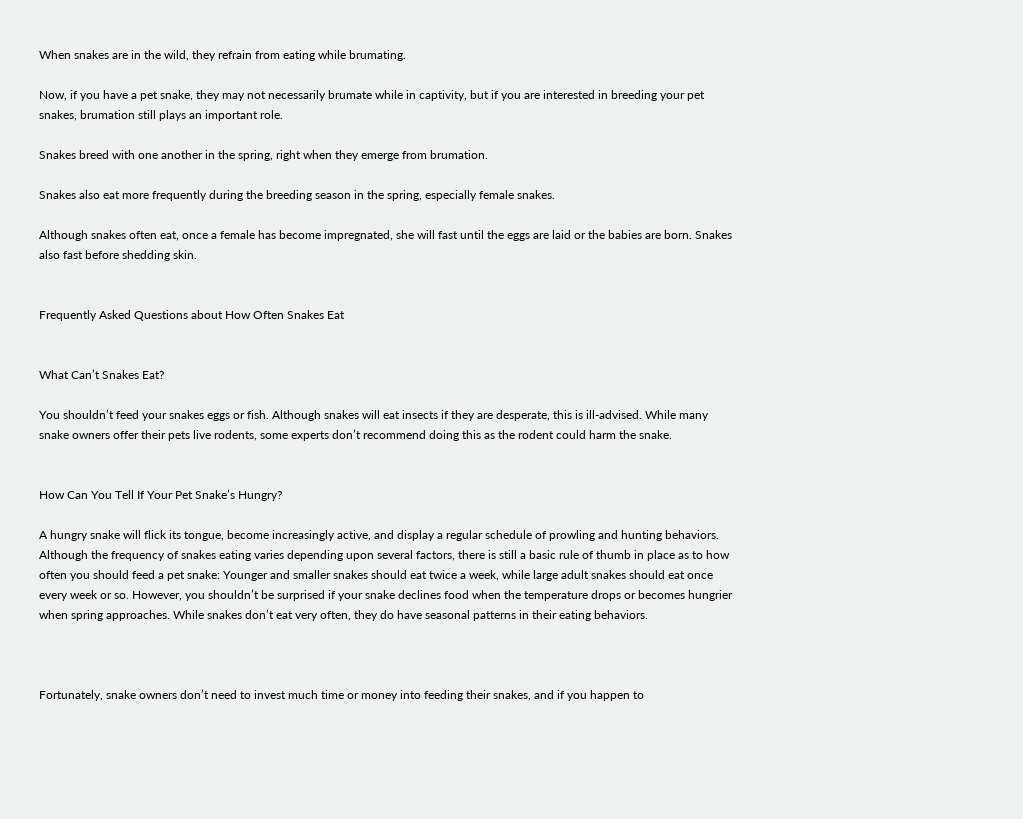When snakes are in the wild, they refrain from eating while brumating.

Now, if you have a pet snake, they may not necessarily brumate while in captivity, but if you are interested in breeding your pet snakes, brumation still plays an important role.

Snakes breed with one another in the spring, right when they emerge from brumation.

Snakes also eat more frequently during the breeding season in the spring, especially female snakes.

Although snakes often eat, once a female has become impregnated, she will fast until the eggs are laid or the babies are born. Snakes also fast before shedding skin.


Frequently Asked Questions about How Often Snakes Eat


What Can’t Snakes Eat?

You shouldn’t feed your snakes eggs or fish. Although snakes will eat insects if they are desperate, this is ill-advised. While many snake owners offer their pets live rodents, some experts don’t recommend doing this as the rodent could harm the snake.


How Can You Tell If Your Pet Snake’s Hungry?

A hungry snake will flick its tongue, become increasingly active, and display a regular schedule of prowling and hunting behaviors. Although the frequency of snakes eating varies depending upon several factors, there is still a basic rule of thumb in place as to how often you should feed a pet snake: Younger and smaller snakes should eat twice a week, while large adult snakes should eat once every week or so. However, you shouldn’t be surprised if your snake declines food when the temperature drops or becomes hungrier when spring approaches. While snakes don’t eat very often, they do have seasonal patterns in their eating behaviors.



Fortunately, snake owners don’t need to invest much time or money into feeding their snakes, and if you happen to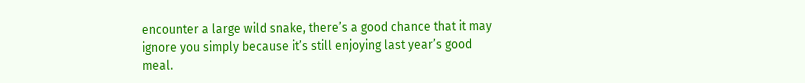encounter a large wild snake, there’s a good chance that it may ignore you simply because it’s still enjoying last year’s good meal.